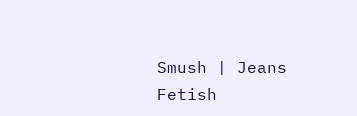Smush | Jeans Fetish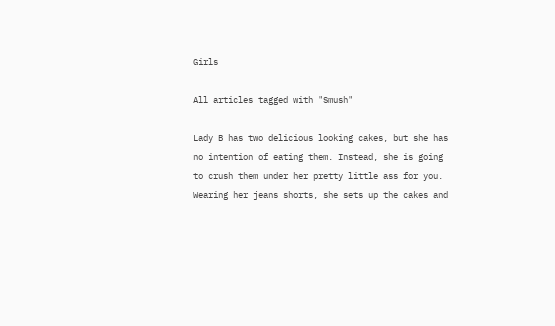Girls

All articles tagged with "Smush"

Lady B has two delicious looking cakes, but she has no intention of eating them. Instead, she is going to crush them under her pretty little ass for you. Wearing her jeans shorts, she sets up the cakes and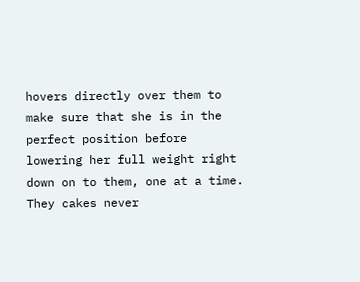hovers directly over them to make sure that she is in the perfect position before lowering her full weight right down on to them, one at a time. They cakes never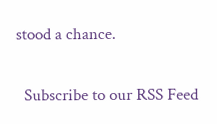stood a chance.

  Subscribe to our RSS Feed